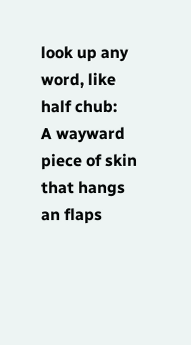look up any word, like half chub:
A wayward piece of skin that hangs an flaps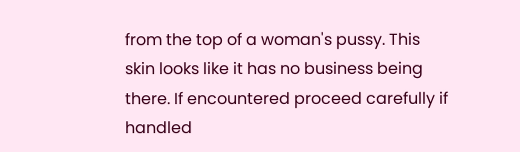from the top of a woman's pussy. This skin looks like it has no business being there. If encountered proceed carefully if handled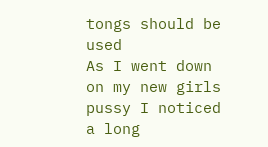tongs should be used
As I went down on my new girls pussy I noticed a long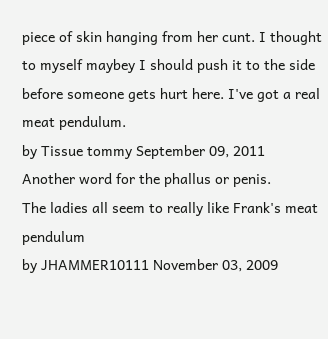piece of skin hanging from her cunt. I thought to myself maybey I should push it to the side before someone gets hurt here. I've got a real meat pendulum.
by Tissue tommy September 09, 2011
Another word for the phallus or penis.
The ladies all seem to really like Frank's meat pendulum
by JHAMMER10111 November 03, 2009